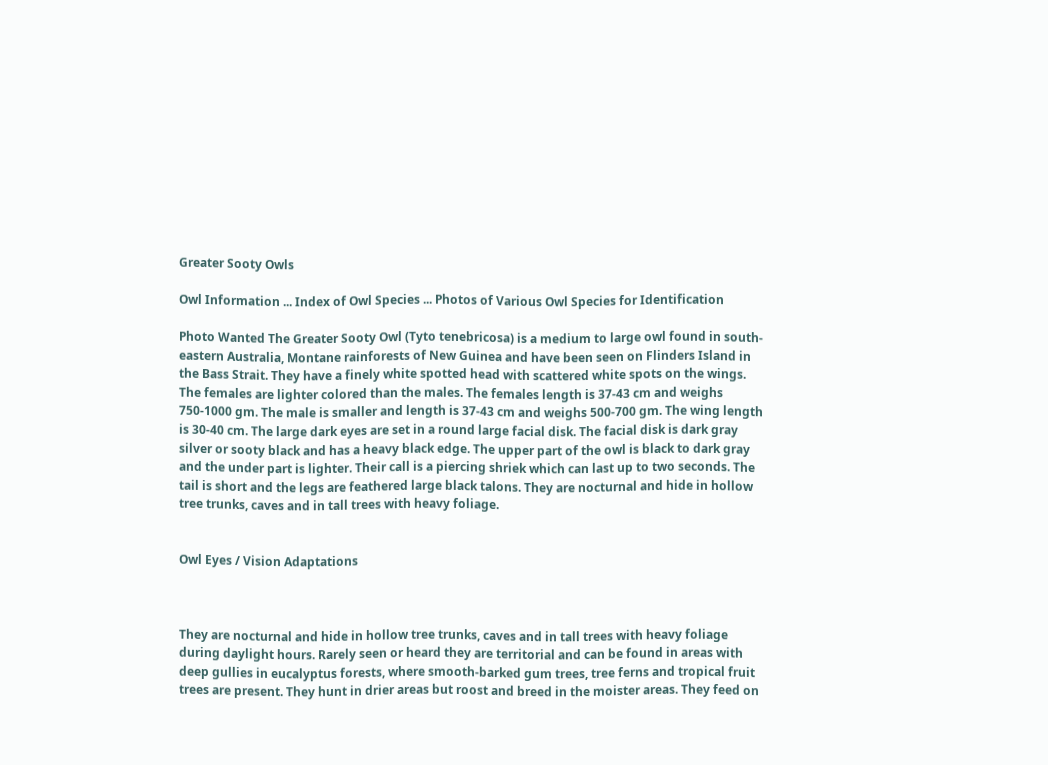Greater Sooty Owls

Owl Information ... Index of Owl Species ... Photos of Various Owl Species for Identification

Photo Wanted The Greater Sooty Owl (Tyto tenebricosa) is a medium to large owl found in south-eastern Australia, Montane rainforests of New Guinea and have been seen on Flinders Island in the Bass Strait. They have a finely white spotted head with scattered white spots on the wings. The females are lighter colored than the males. The females length is 37-43 cm and weighs 750-1000 gm. The male is smaller and length is 37-43 cm and weighs 500-700 gm. The wing length is 30-40 cm. The large dark eyes are set in a round large facial disk. The facial disk is dark gray silver or sooty black and has a heavy black edge. The upper part of the owl is black to dark gray and the under part is lighter. Their call is a piercing shriek which can last up to two seconds. The tail is short and the legs are feathered large black talons. They are nocturnal and hide in hollow tree trunks, caves and in tall trees with heavy foliage.


Owl Eyes / Vision Adaptations



They are nocturnal and hide in hollow tree trunks, caves and in tall trees with heavy foliage during daylight hours. Rarely seen or heard they are territorial and can be found in areas with deep gullies in eucalyptus forests, where smooth-barked gum trees, tree ferns and tropical fruit trees are present. They hunt in drier areas but roost and breed in the moister areas. They feed on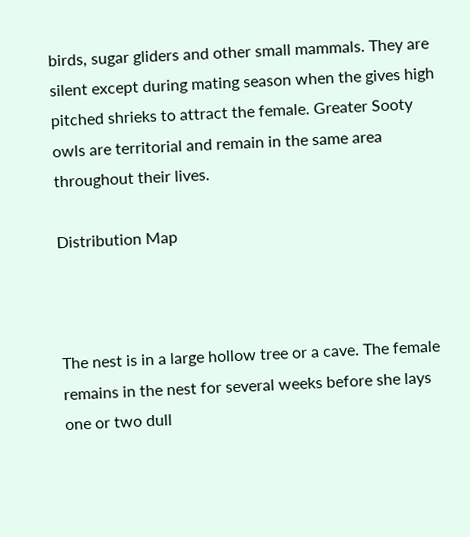birds, sugar gliders and other small mammals. They are silent except during mating season when the gives high pitched shrieks to attract the female. Greater Sooty owls are territorial and remain in the same area throughout their lives.

Distribution Map



The nest is in a large hollow tree or a cave. The female remains in the nest for several weeks before she lays one or two dull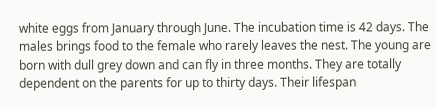white eggs from January through June. The incubation time is 42 days. The males brings food to the female who rarely leaves the nest. The young are born with dull grey down and can fly in three months. They are totally dependent on the parents for up to thirty days. Their lifespan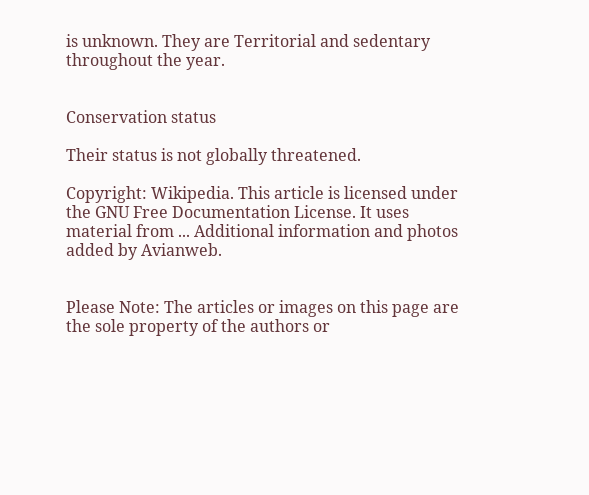is unknown. They are Territorial and sedentary throughout the year.


Conservation status

Their status is not globally threatened.

Copyright: Wikipedia. This article is licensed under the GNU Free Documentation License. It uses material from ... Additional information and photos added by Avianweb.


Please Note: The articles or images on this page are the sole property of the authors or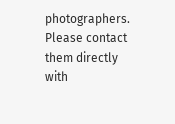photographers. Please contact them directly with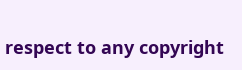respect to any copyright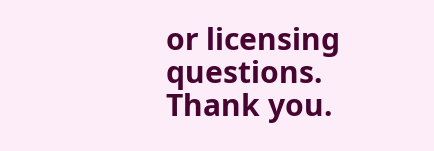or licensing questions. Thank you.